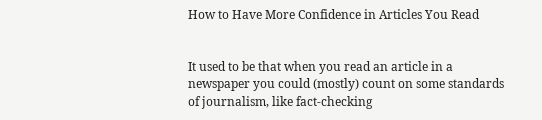How to Have More Confidence in Articles You Read


It used to be that when you read an article in a newspaper you could (mostly) count on some standards of journalism, like fact-checking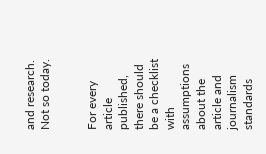and research. Not so today.


For every article published, there should be a checklist with assumptions about the article and journalism standards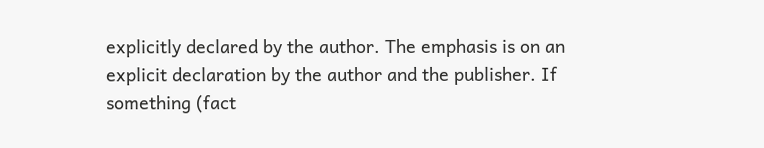explicitly declared by the author. The emphasis is on an explicit declaration by the author and the publisher. If something (fact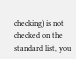checking) is not checked on the standard list, you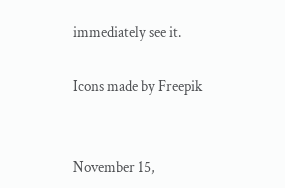immediately see it.

Icons made by Freepik


November 15,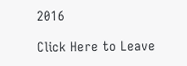2016

Click Here to Leave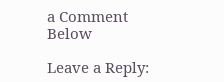a Comment Below

Leave a Reply: